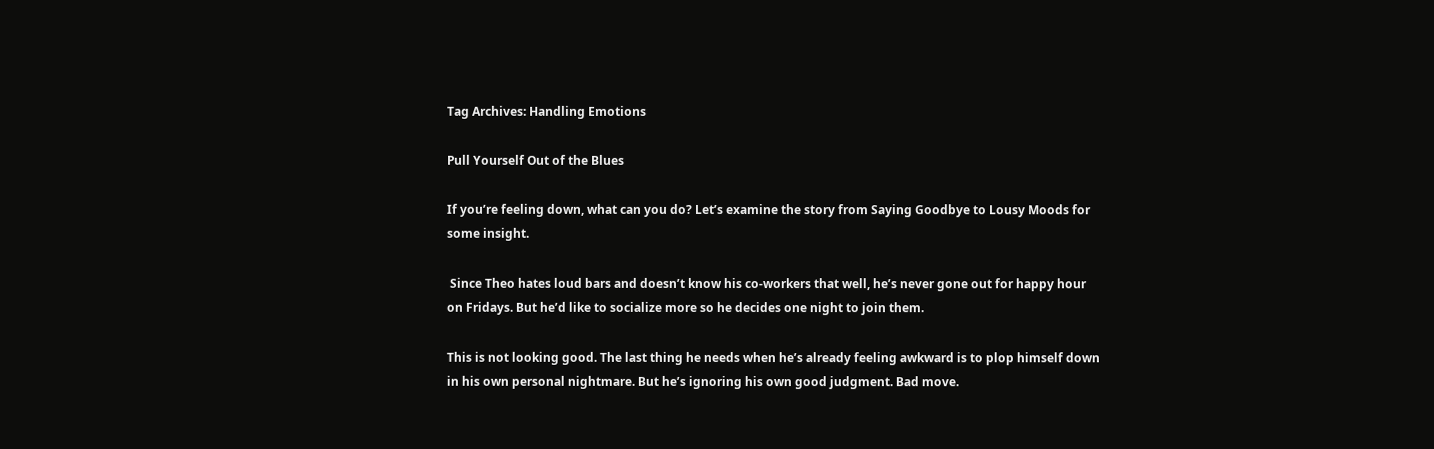Tag Archives: Handling Emotions

Pull Yourself Out of the Blues

If you’re feeling down, what can you do? Let’s examine the story from Saying Goodbye to Lousy Moods for some insight.

 Since Theo hates loud bars and doesn’t know his co-workers that well, he’s never gone out for happy hour on Fridays. But he’d like to socialize more so he decides one night to join them.

This is not looking good. The last thing he needs when he’s already feeling awkward is to plop himself down in his own personal nightmare. But he’s ignoring his own good judgment. Bad move.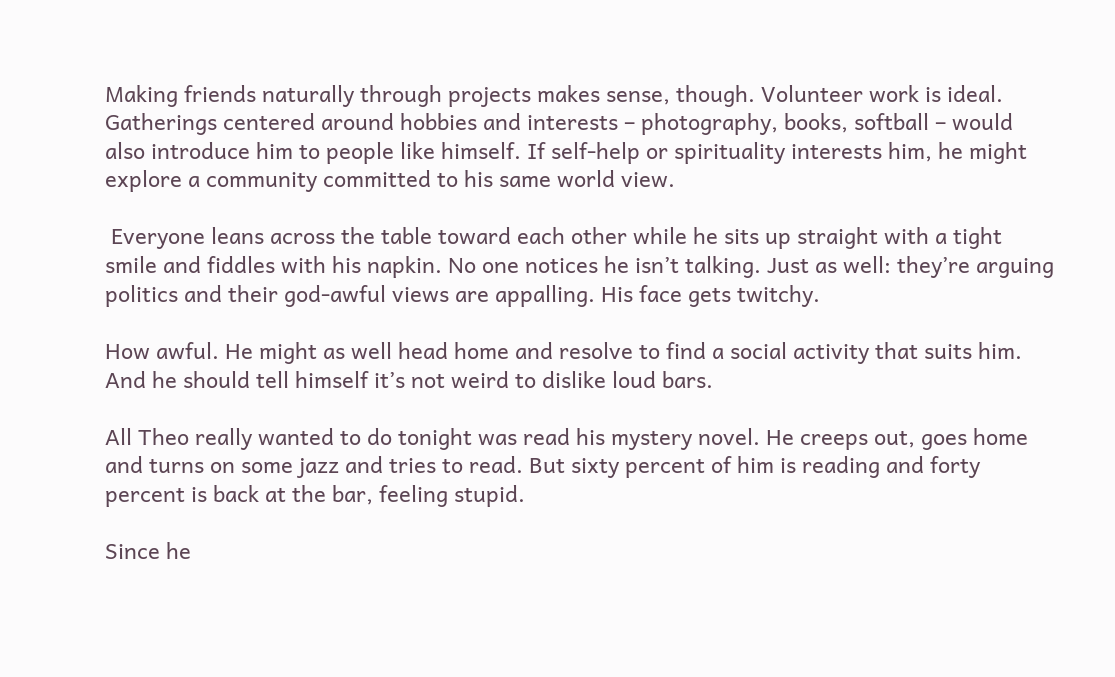Making friends naturally through projects makes sense, though. Volunteer work is ideal. Gatherings centered around hobbies and interests – photography, books, softball – would also introduce him to people like himself. If self-help or spirituality interests him, he might explore a community committed to his same world view.

 Everyone leans across the table toward each other while he sits up straight with a tight smile and fiddles with his napkin. No one notices he isn’t talking. Just as well: they’re arguing politics and their god-awful views are appalling. His face gets twitchy.

How awful. He might as well head home and resolve to find a social activity that suits him. And he should tell himself it’s not weird to dislike loud bars.

All Theo really wanted to do tonight was read his mystery novel. He creeps out, goes home and turns on some jazz and tries to read. But sixty percent of him is reading and forty percent is back at the bar, feeling stupid.

Since he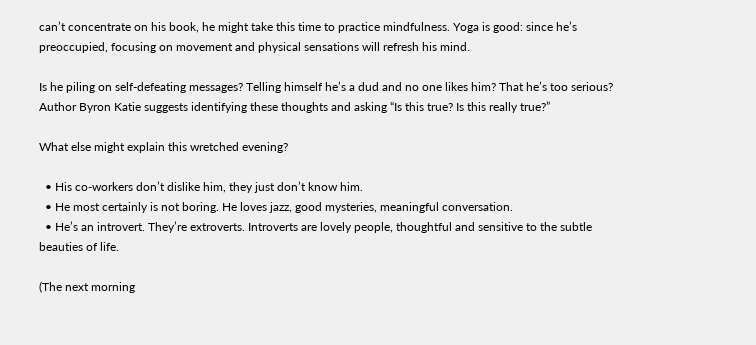can’t concentrate on his book, he might take this time to practice mindfulness. Yoga is good: since he’s preoccupied, focusing on movement and physical sensations will refresh his mind.

Is he piling on self-defeating messages? Telling himself he’s a dud and no one likes him? That he’s too serious? Author Byron Katie suggests identifying these thoughts and asking “Is this true? Is this really true?”

What else might explain this wretched evening?

  • His co-workers don’t dislike him, they just don’t know him.
  • He most certainly is not boring. He loves jazz, good mysteries, meaningful conversation.
  • He’s an introvert. They’re extroverts. Introverts are lovely people, thoughtful and sensitive to the subtle beauties of life.

(The next morning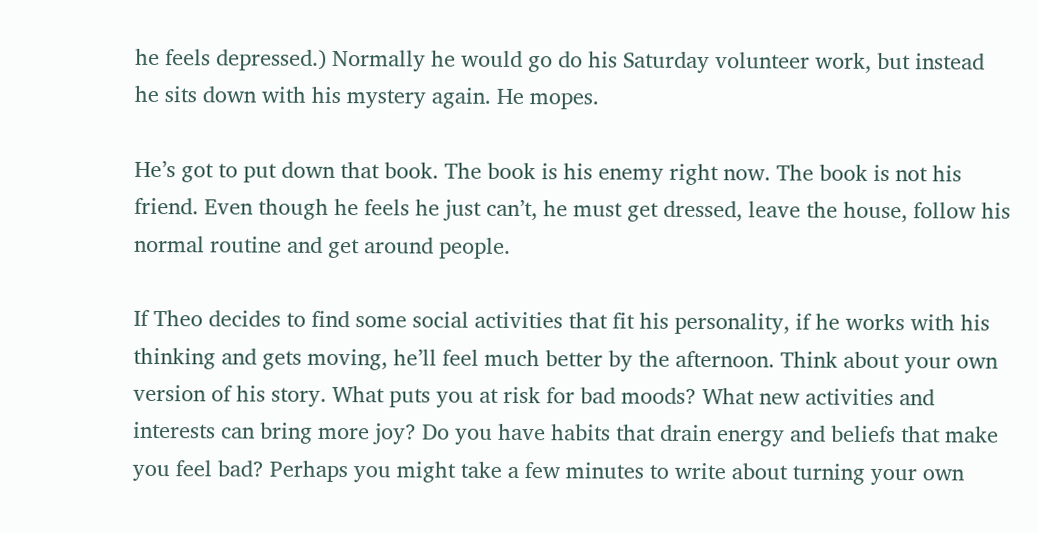he feels depressed.) Normally he would go do his Saturday volunteer work, but instead he sits down with his mystery again. He mopes.

He’s got to put down that book. The book is his enemy right now. The book is not his friend. Even though he feels he just can’t, he must get dressed, leave the house, follow his normal routine and get around people.

If Theo decides to find some social activities that fit his personality, if he works with his thinking and gets moving, he’ll feel much better by the afternoon. Think about your own version of his story. What puts you at risk for bad moods? What new activities and interests can bring more joy? Do you have habits that drain energy and beliefs that make you feel bad? Perhaps you might take a few minutes to write about turning your own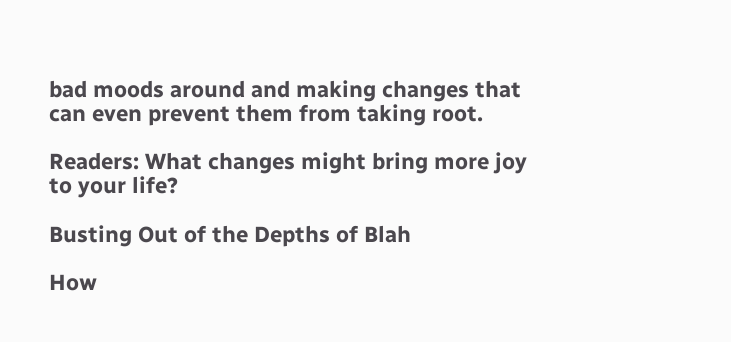bad moods around and making changes that can even prevent them from taking root.

Readers: What changes might bring more joy to your life?

Busting Out of the Depths of Blah

How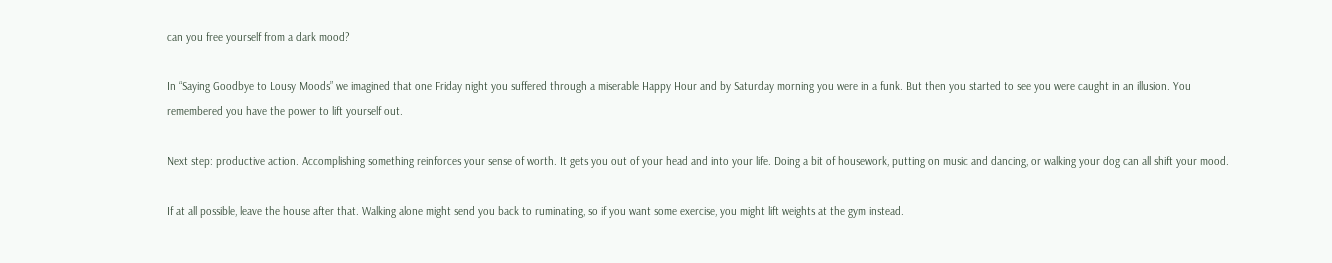can you free yourself from a dark mood?

In “Saying Goodbye to Lousy Moods” we imagined that one Friday night you suffered through a miserable Happy Hour and by Saturday morning you were in a funk. But then you started to see you were caught in an illusion. You remembered you have the power to lift yourself out.

Next step: productive action. Accomplishing something reinforces your sense of worth. It gets you out of your head and into your life. Doing a bit of housework, putting on music and dancing, or walking your dog can all shift your mood.

If at all possible, leave the house after that. Walking alone might send you back to ruminating, so if you want some exercise, you might lift weights at the gym instead.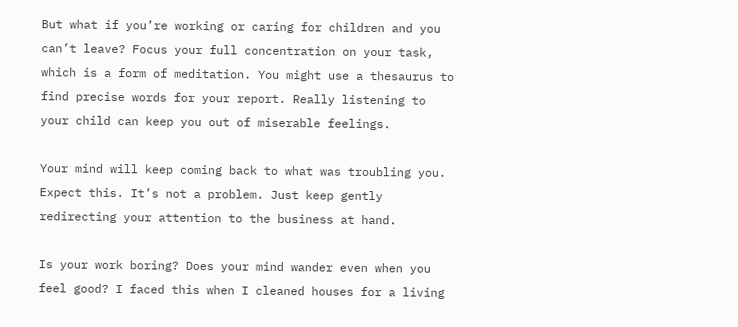But what if you’re working or caring for children and you can’t leave? Focus your full concentration on your task, which is a form of meditation. You might use a thesaurus to find precise words for your report. Really listening to your child can keep you out of miserable feelings.

Your mind will keep coming back to what was troubling you. Expect this. It’s not a problem. Just keep gently redirecting your attention to the business at hand.

Is your work boring? Does your mind wander even when you feel good? I faced this when I cleaned houses for a living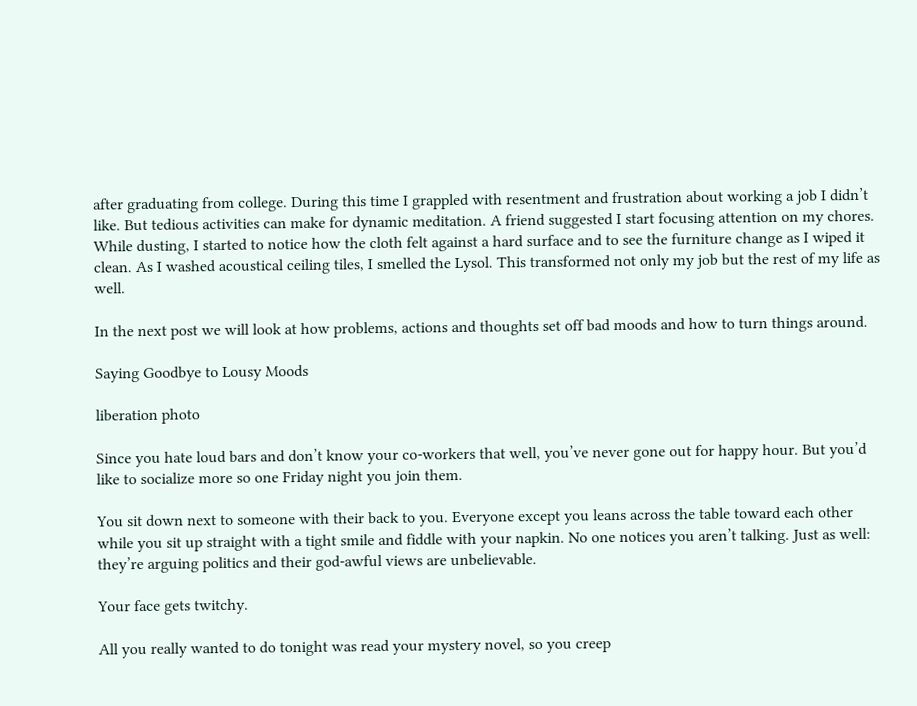after graduating from college. During this time I grappled with resentment and frustration about working a job I didn’t like. But tedious activities can make for dynamic meditation. A friend suggested I start focusing attention on my chores. While dusting, I started to notice how the cloth felt against a hard surface and to see the furniture change as I wiped it clean. As I washed acoustical ceiling tiles, I smelled the Lysol. This transformed not only my job but the rest of my life as well.

In the next post we will look at how problems, actions and thoughts set off bad moods and how to turn things around.

Saying Goodbye to Lousy Moods

liberation photo

Since you hate loud bars and don’t know your co-workers that well, you’ve never gone out for happy hour. But you’d like to socialize more so one Friday night you join them.

You sit down next to someone with their back to you. Everyone except you leans across the table toward each other while you sit up straight with a tight smile and fiddle with your napkin. No one notices you aren’t talking. Just as well: they’re arguing politics and their god-awful views are unbelievable.

Your face gets twitchy.

All you really wanted to do tonight was read your mystery novel, so you creep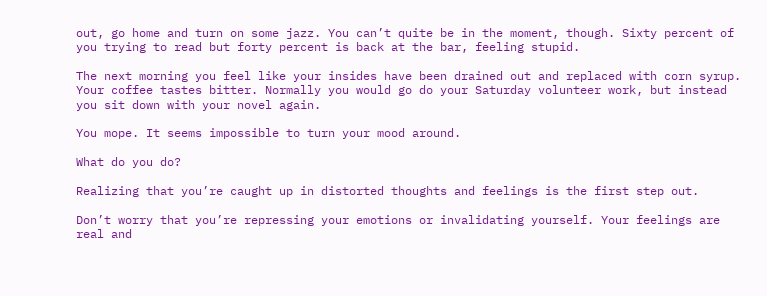out, go home and turn on some jazz. You can’t quite be in the moment, though. Sixty percent of you trying to read but forty percent is back at the bar, feeling stupid.

The next morning you feel like your insides have been drained out and replaced with corn syrup. Your coffee tastes bitter. Normally you would go do your Saturday volunteer work, but instead you sit down with your novel again.

You mope. It seems impossible to turn your mood around.

What do you do?

Realizing that you’re caught up in distorted thoughts and feelings is the first step out.

Don’t worry that you’re repressing your emotions or invalidating yourself. Your feelings are real and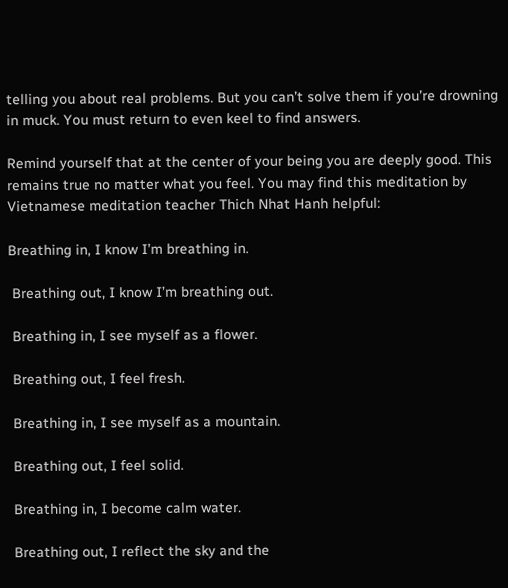telling you about real problems. But you can’t solve them if you’re drowning in muck. You must return to even keel to find answers.

Remind yourself that at the center of your being you are deeply good. This remains true no matter what you feel. You may find this meditation by Vietnamese meditation teacher Thich Nhat Hanh helpful:

Breathing in, I know I’m breathing in.

 Breathing out, I know I’m breathing out.

 Breathing in, I see myself as a flower.

 Breathing out, I feel fresh.

 Breathing in, I see myself as a mountain.

 Breathing out, I feel solid.

 Breathing in, I become calm water.

 Breathing out, I reflect the sky and the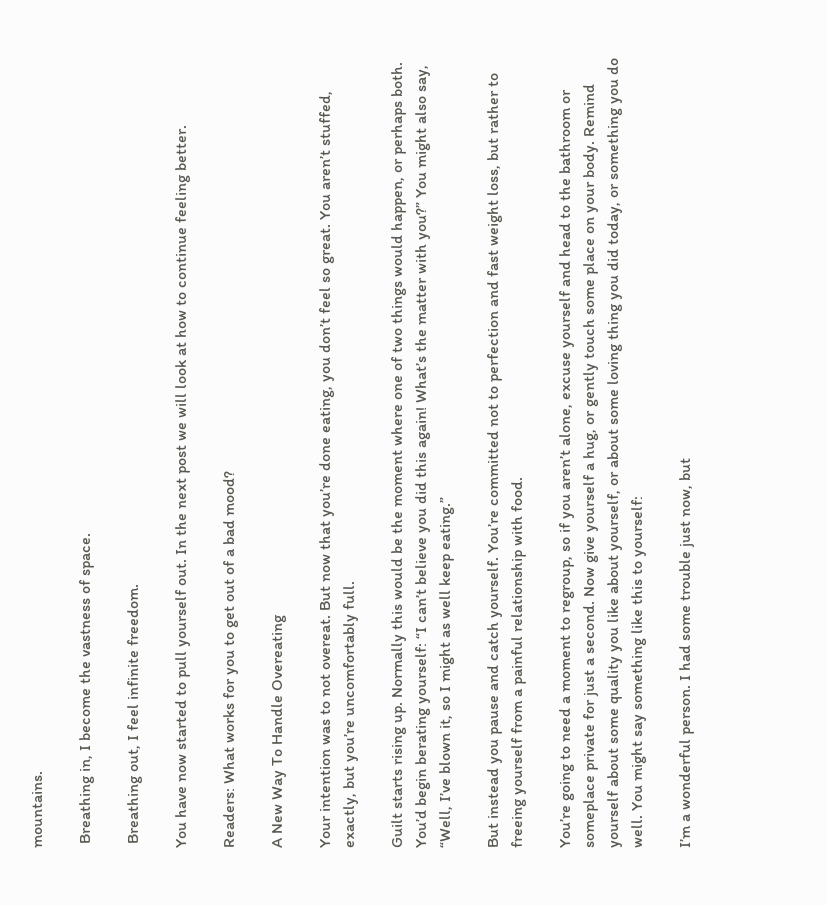mountains.

 Breathing in, I become the vastness of space.

 Breathing out, I feel infinite freedom.

You have now started to pull yourself out. In the next post we will look at how to continue feeling better.

Readers: What works for you to get out of a bad mood?

A New Way To Handle Overeating

Your intention was to not overeat. But now that you’re done eating, you don’t feel so great. You aren’t stuffed, exactly, but you’re uncomfortably full.

Guilt starts rising up. Normally this would be the moment where one of two things would happen, or perhaps both. You’d begin berating yourself: “I can’t believe you did this again! What’s the matter with you?” You might also say, “Well, I’ve blown it, so I might as well keep eating.”

But instead you pause and catch yourself. You’re committed not to perfection and fast weight loss, but rather to freeing yourself from a painful relationship with food.

You’re going to need a moment to regroup, so if you aren’t alone, excuse yourself and head to the bathroom or someplace private for just a second. Now give yourself a hug, or gently touch some place on your body. Remind yourself about some quality you like about yourself, or about some loving thing you did today, or something you do well. You might say something like this to yourself:

I’m a wonderful person. I had some trouble just now, but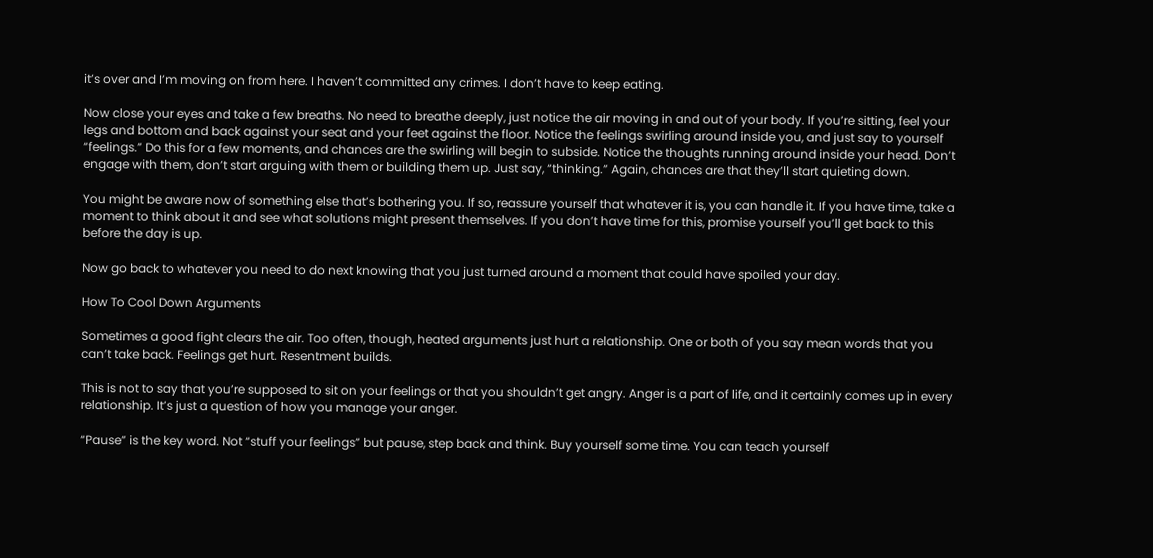it’s over and I’m moving on from here. I haven’t committed any crimes. I don’t have to keep eating.

Now close your eyes and take a few breaths. No need to breathe deeply, just notice the air moving in and out of your body. If you’re sitting, feel your legs and bottom and back against your seat and your feet against the floor. Notice the feelings swirling around inside you, and just say to yourself “feelings.” Do this for a few moments, and chances are the swirling will begin to subside. Notice the thoughts running around inside your head. Don’t engage with them, don’t start arguing with them or building them up. Just say, “thinking.” Again, chances are that they’ll start quieting down.

You might be aware now of something else that’s bothering you. If so, reassure yourself that whatever it is, you can handle it. If you have time, take a moment to think about it and see what solutions might present themselves. If you don’t have time for this, promise yourself you’ll get back to this before the day is up.

Now go back to whatever you need to do next knowing that you just turned around a moment that could have spoiled your day.

How To Cool Down Arguments

Sometimes a good fight clears the air. Too often, though, heated arguments just hurt a relationship. One or both of you say mean words that you can’t take back. Feelings get hurt. Resentment builds.

This is not to say that you’re supposed to sit on your feelings or that you shouldn’t get angry. Anger is a part of life, and it certainly comes up in every relationship. It’s just a question of how you manage your anger.

“Pause” is the key word. Not “stuff your feelings” but pause, step back and think. Buy yourself some time. You can teach yourself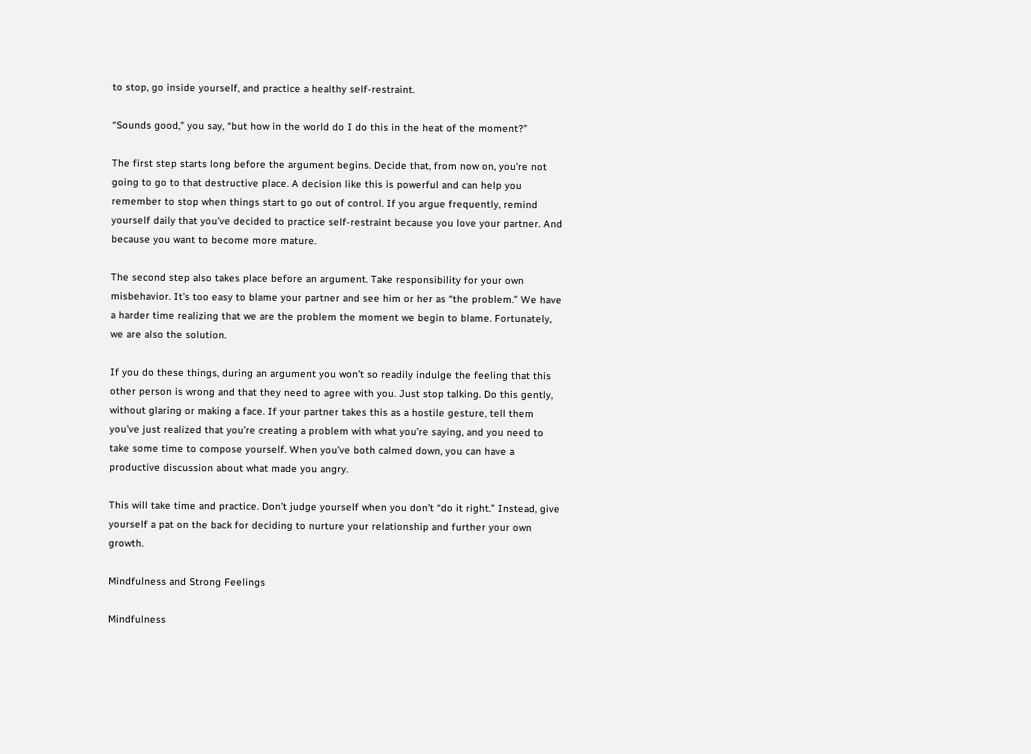to stop, go inside yourself, and practice a healthy self-restraint.

“Sounds good,” you say, “but how in the world do I do this in the heat of the moment?”

The first step starts long before the argument begins. Decide that, from now on, you’re not going to go to that destructive place. A decision like this is powerful and can help you remember to stop when things start to go out of control. If you argue frequently, remind yourself daily that you’ve decided to practice self-restraint because you love your partner. And because you want to become more mature.

The second step also takes place before an argument. Take responsibility for your own misbehavior. It’s too easy to blame your partner and see him or her as “the problem.” We have a harder time realizing that we are the problem the moment we begin to blame. Fortunately, we are also the solution.

If you do these things, during an argument you won’t so readily indulge the feeling that this other person is wrong and that they need to agree with you. Just stop talking. Do this gently, without glaring or making a face. If your partner takes this as a hostile gesture, tell them you’ve just realized that you’re creating a problem with what you’re saying, and you need to take some time to compose yourself. When you’ve both calmed down, you can have a productive discussion about what made you angry.

This will take time and practice. Don’t judge yourself when you don’t “do it right.” Instead, give yourself a pat on the back for deciding to nurture your relationship and further your own growth.

Mindfulness and Strong Feelings

Mindfulness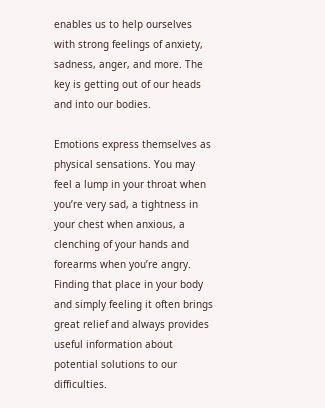enables us to help ourselves with strong feelings of anxiety, sadness, anger, and more. The key is getting out of our heads and into our bodies.

Emotions express themselves as physical sensations. You may feel a lump in your throat when you’re very sad, a tightness in your chest when anxious, a clenching of your hands and forearms when you’re angry. Finding that place in your body and simply feeling it often brings great relief and always provides useful information about potential solutions to our difficulties.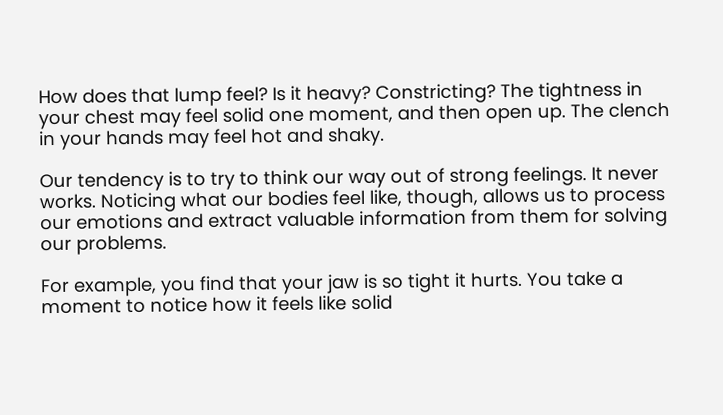How does that lump feel? Is it heavy? Constricting? The tightness in your chest may feel solid one moment, and then open up. The clench in your hands may feel hot and shaky.

Our tendency is to try to think our way out of strong feelings. It never works. Noticing what our bodies feel like, though, allows us to process our emotions and extract valuable information from them for solving our problems.

For example, you find that your jaw is so tight it hurts. You take a moment to notice how it feels like solid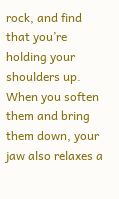rock, and find that you’re holding your shoulders up. When you soften them and bring them down, your jaw also relaxes a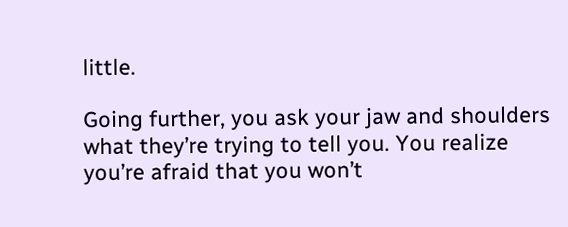little.

Going further, you ask your jaw and shoulders what they’re trying to tell you. You realize you’re afraid that you won’t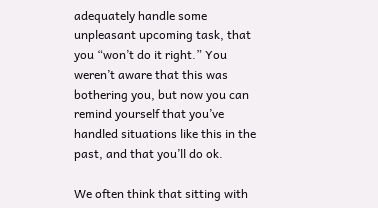adequately handle some unpleasant upcoming task, that you “won’t do it right.” You weren’t aware that this was bothering you, but now you can remind yourself that you’ve handled situations like this in the past, and that you’ll do ok.

We often think that sitting with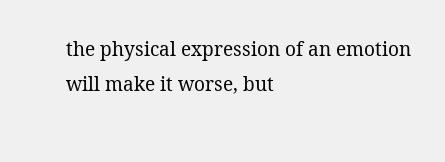the physical expression of an emotion will make it worse, but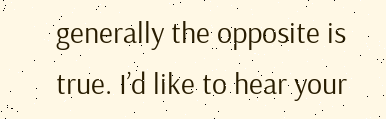generally the opposite is true. I’d like to hear your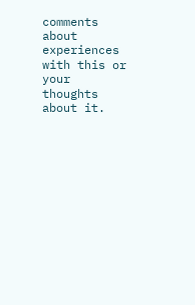comments about experiences with this or your thoughts about it.